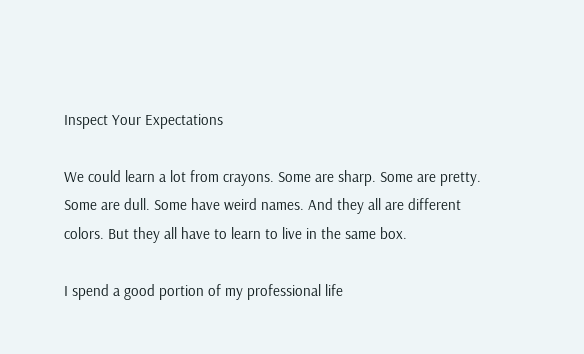Inspect Your Expectations

We could learn a lot from crayons. Some are sharp. Some are pretty. Some are dull. Some have weird names. And they all are different colors. But they all have to learn to live in the same box.

I spend a good portion of my professional life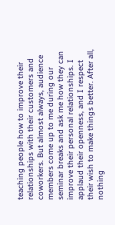teaching people how to improve their relationships with their customers and coworkers. But almost always, audience members come up to me during our seminar breaks and ask me how they can improve their personal relationships. I applaud their openness, and I respect their wish to make things better. After all, nothing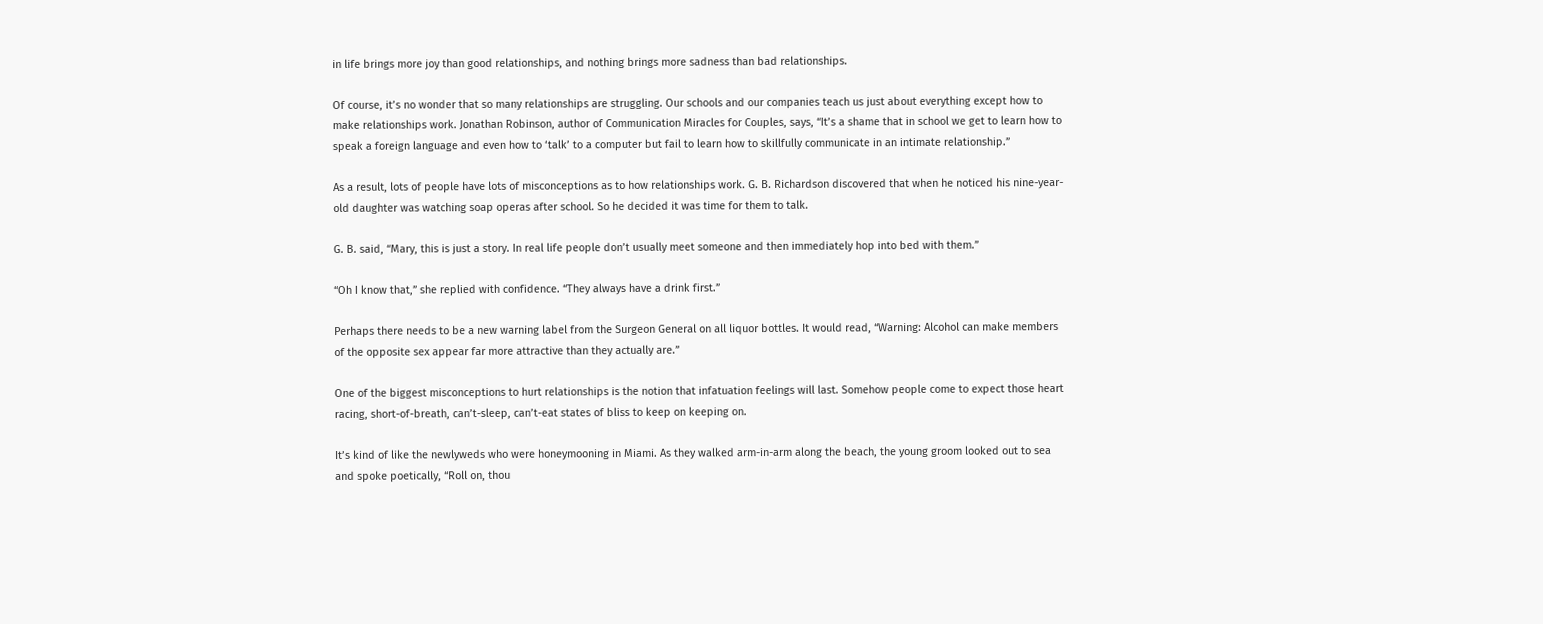in life brings more joy than good relationships, and nothing brings more sadness than bad relationships.

Of course, it’s no wonder that so many relationships are struggling. Our schools and our companies teach us just about everything except how to make relationships work. Jonathan Robinson, author of Communication Miracles for Couples, says, “It’s a shame that in school we get to learn how to speak a foreign language and even how to ‘talk’ to a computer but fail to learn how to skillfully communicate in an intimate relationship.”

As a result, lots of people have lots of misconceptions as to how relationships work. G. B. Richardson discovered that when he noticed his nine-year-old daughter was watching soap operas after school. So he decided it was time for them to talk.

G. B. said, “Mary, this is just a story. In real life people don’t usually meet someone and then immediately hop into bed with them.”

“Oh I know that,” she replied with confidence. “They always have a drink first.”

Perhaps there needs to be a new warning label from the Surgeon General on all liquor bottles. It would read, “Warning: Alcohol can make members of the opposite sex appear far more attractive than they actually are.”

One of the biggest misconceptions to hurt relationships is the notion that infatuation feelings will last. Somehow people come to expect those heart racing, short-of-breath, can’t-sleep, can’t-eat states of bliss to keep on keeping on.

It’s kind of like the newlyweds who were honeymooning in Miami. As they walked arm-in-arm along the beach, the young groom looked out to sea and spoke poetically, “Roll on, thou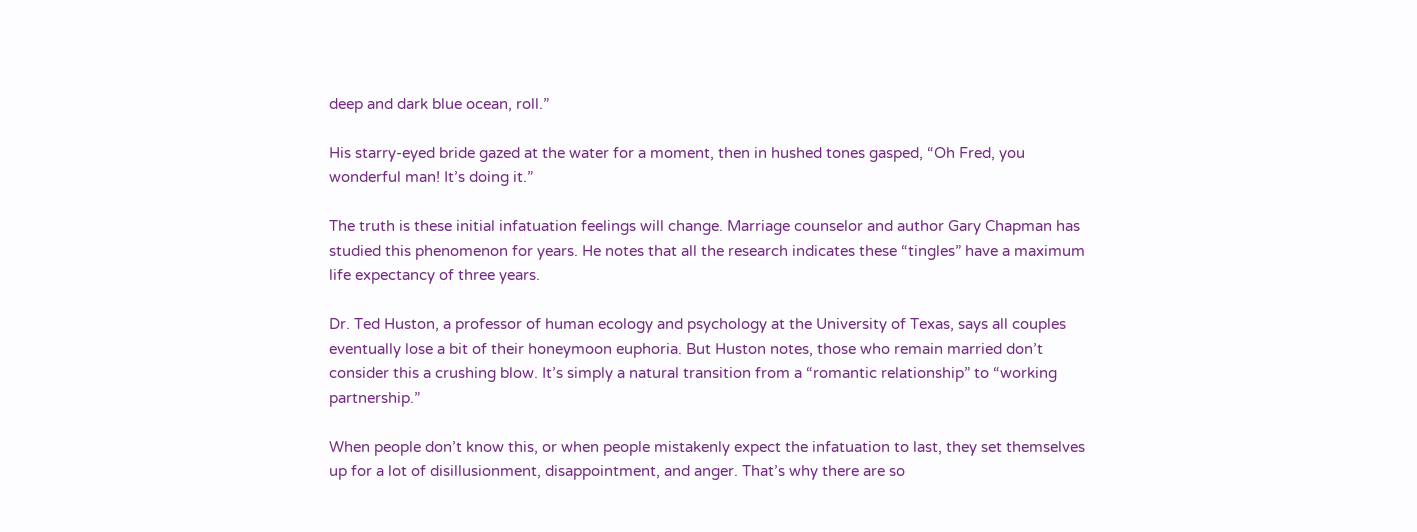deep and dark blue ocean, roll.”

His starry-eyed bride gazed at the water for a moment, then in hushed tones gasped, “Oh Fred, you wonderful man! It’s doing it.”

The truth is these initial infatuation feelings will change. Marriage counselor and author Gary Chapman has studied this phenomenon for years. He notes that all the research indicates these “tingles” have a maximum life expectancy of three years.

Dr. Ted Huston, a professor of human ecology and psychology at the University of Texas, says all couples eventually lose a bit of their honeymoon euphoria. But Huston notes, those who remain married don’t consider this a crushing blow. It’s simply a natural transition from a “romantic relationship” to “working partnership.”

When people don’t know this, or when people mistakenly expect the infatuation to last, they set themselves up for a lot of disillusionment, disappointment, and anger. That’s why there are so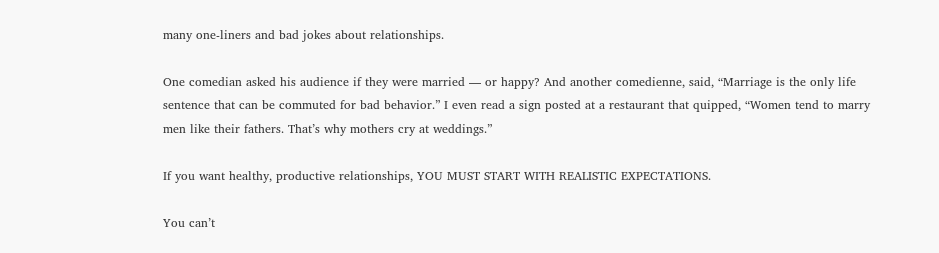many one-liners and bad jokes about relationships.

One comedian asked his audience if they were married — or happy? And another comedienne, said, “Marriage is the only life sentence that can be commuted for bad behavior.” I even read a sign posted at a restaurant that quipped, “Women tend to marry men like their fathers. That’s why mothers cry at weddings.”

If you want healthy, productive relationships, YOU MUST START WITH REALISTIC EXPECTATIONS.

You can’t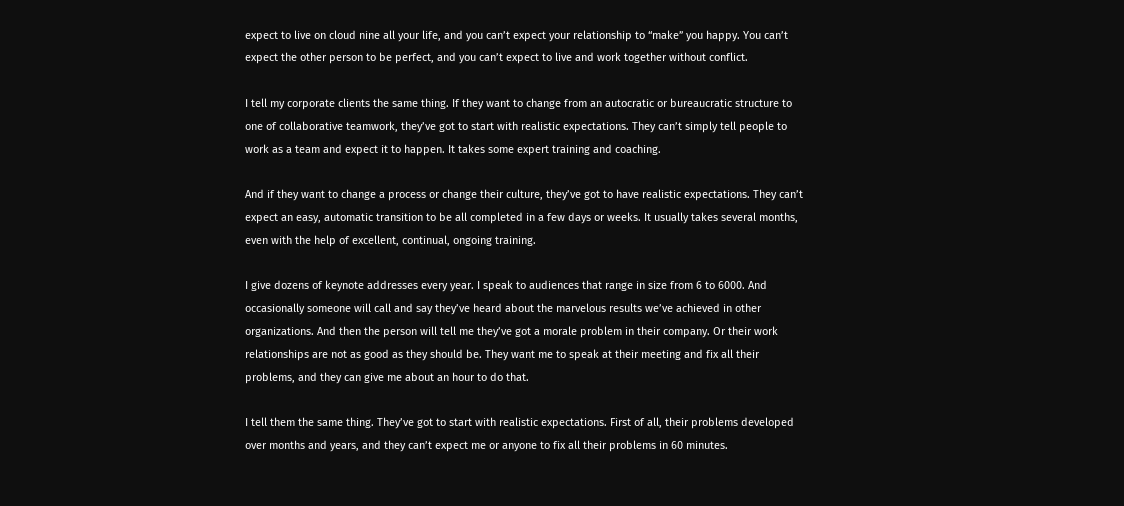expect to live on cloud nine all your life, and you can’t expect your relationship to “make” you happy. You can’t expect the other person to be perfect, and you can’t expect to live and work together without conflict.

I tell my corporate clients the same thing. If they want to change from an autocratic or bureaucratic structure to one of collaborative teamwork, they’ve got to start with realistic expectations. They can’t simply tell people to work as a team and expect it to happen. It takes some expert training and coaching.

And if they want to change a process or change their culture, they’ve got to have realistic expectations. They can’t expect an easy, automatic transition to be all completed in a few days or weeks. It usually takes several months, even with the help of excellent, continual, ongoing training.

I give dozens of keynote addresses every year. I speak to audiences that range in size from 6 to 6000. And occasionally someone will call and say they’ve heard about the marvelous results we’ve achieved in other organizations. And then the person will tell me they’ve got a morale problem in their company. Or their work relationships are not as good as they should be. They want me to speak at their meeting and fix all their problems, and they can give me about an hour to do that.

I tell them the same thing. They’ve got to start with realistic expectations. First of all, their problems developed over months and years, and they can’t expect me or anyone to fix all their problems in 60 minutes.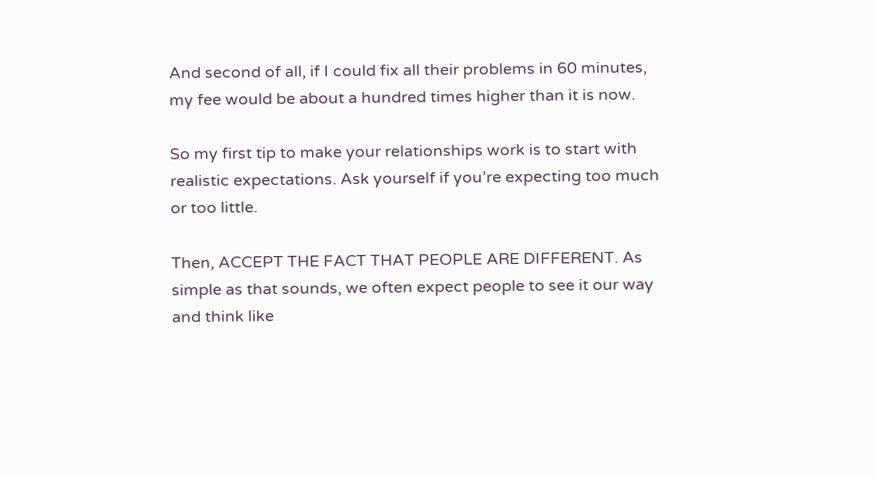And second of all, if I could fix all their problems in 60 minutes, my fee would be about a hundred times higher than it is now.

So my first tip to make your relationships work is to start with realistic expectations. Ask yourself if you’re expecting too much or too little.

Then, ACCEPT THE FACT THAT PEOPLE ARE DIFFERENT. As simple as that sounds, we often expect people to see it our way and think like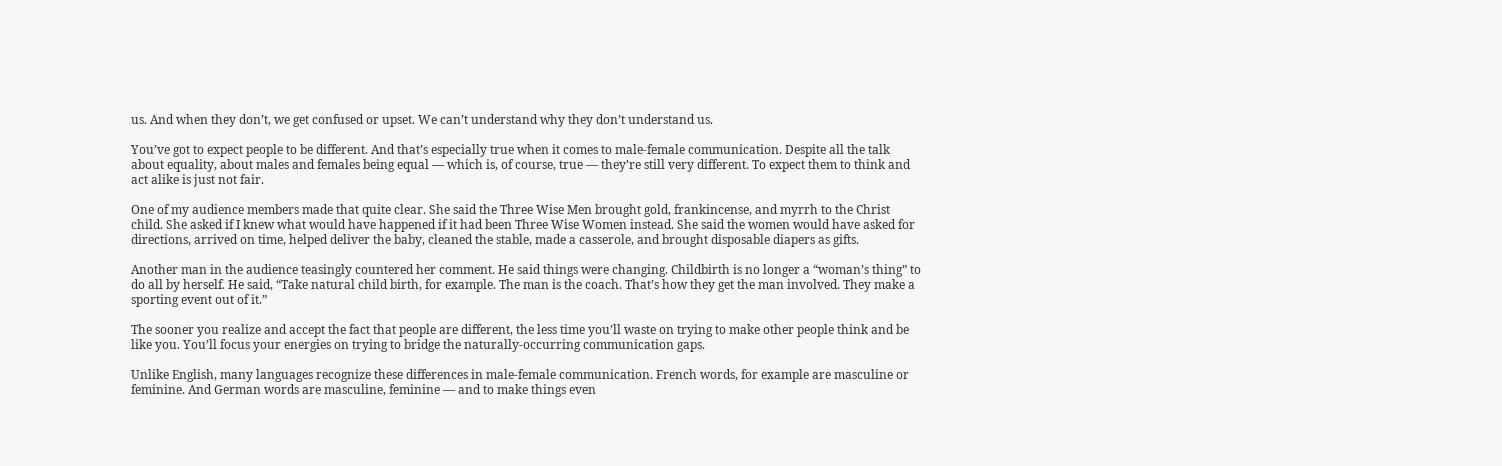us. And when they don’t, we get confused or upset. We can’t understand why they don’t understand us.

You’ve got to expect people to be different. And that’s especially true when it comes to male-female communication. Despite all the talk about equality, about males and females being equal — which is, of course, true — they’re still very different. To expect them to think and act alike is just not fair.

One of my audience members made that quite clear. She said the Three Wise Men brought gold, frankincense, and myrrh to the Christ child. She asked if I knew what would have happened if it had been Three Wise Women instead. She said the women would have asked for directions, arrived on time, helped deliver the baby, cleaned the stable, made a casserole, and brought disposable diapers as gifts.

Another man in the audience teasingly countered her comment. He said things were changing. Childbirth is no longer a “woman’s thing” to do all by herself. He said, “Take natural child birth, for example. The man is the coach. That’s how they get the man involved. They make a sporting event out of it.”

The sooner you realize and accept the fact that people are different, the less time you’ll waste on trying to make other people think and be like you. You’ll focus your energies on trying to bridge the naturally-occurring communication gaps.

Unlike English, many languages recognize these differences in male-female communication. French words, for example are masculine or feminine. And German words are masculine, feminine — and to make things even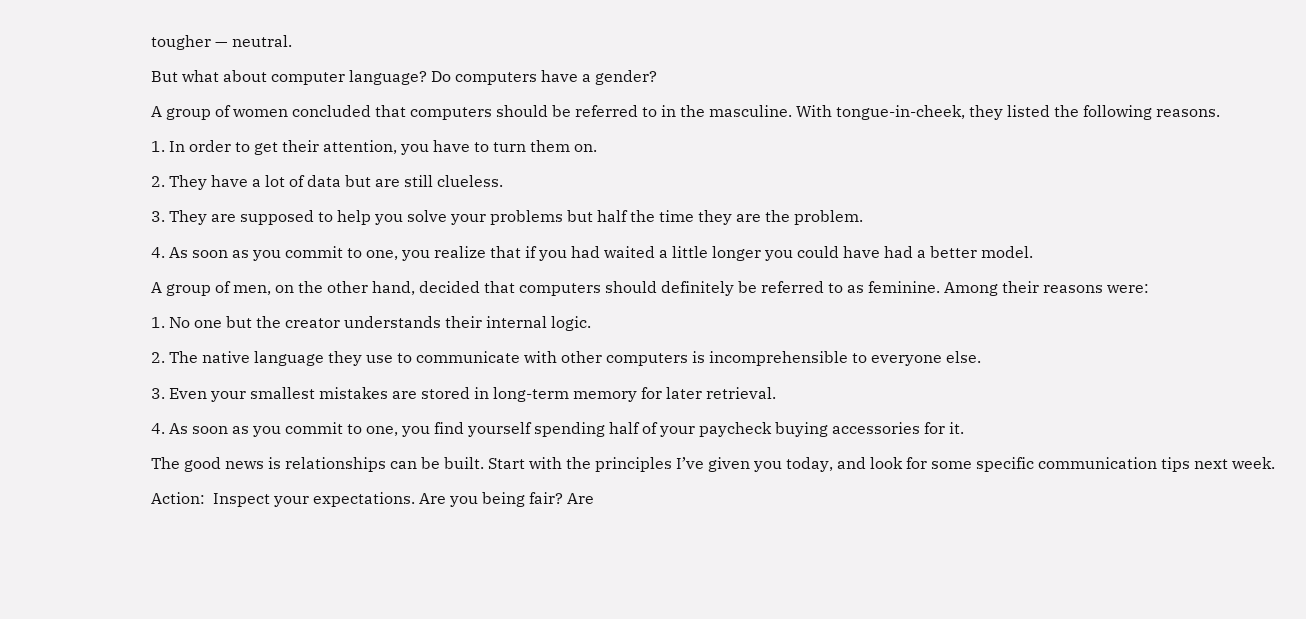tougher — neutral.

But what about computer language? Do computers have a gender?

A group of women concluded that computers should be referred to in the masculine. With tongue-in-cheek, they listed the following reasons.

1. In order to get their attention, you have to turn them on.

2. They have a lot of data but are still clueless.

3. They are supposed to help you solve your problems but half the time they are the problem.

4. As soon as you commit to one, you realize that if you had waited a little longer you could have had a better model.

A group of men, on the other hand, decided that computers should definitely be referred to as feminine. Among their reasons were:

1. No one but the creator understands their internal logic.

2. The native language they use to communicate with other computers is incomprehensible to everyone else.

3. Even your smallest mistakes are stored in long-term memory for later retrieval.

4. As soon as you commit to one, you find yourself spending half of your paycheck buying accessories for it.

The good news is relationships can be built. Start with the principles I’ve given you today, and look for some specific communication tips next week.

Action:  Inspect your expectations. Are you being fair? Are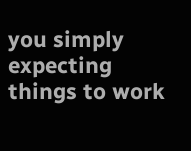you simply expecting things to work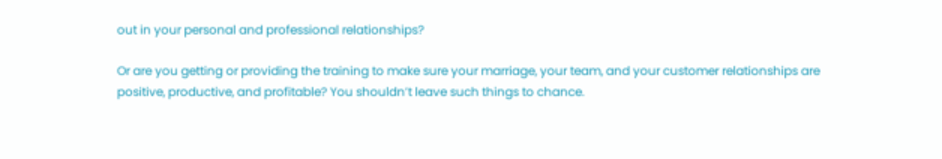out in your personal and professional relationships?

Or are you getting or providing the training to make sure your marriage, your team, and your customer relationships are positive, productive, and profitable? You shouldn’t leave such things to chance.